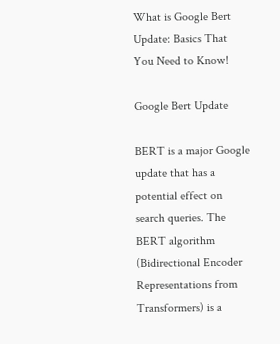What is Google Bert Update: Basics That You Need to Know!

Google Bert Update

BERT is a major Google update that has a potential effect on search queries. The BERT algorithm (Bidirectional Encoder Representations from Transformers) is a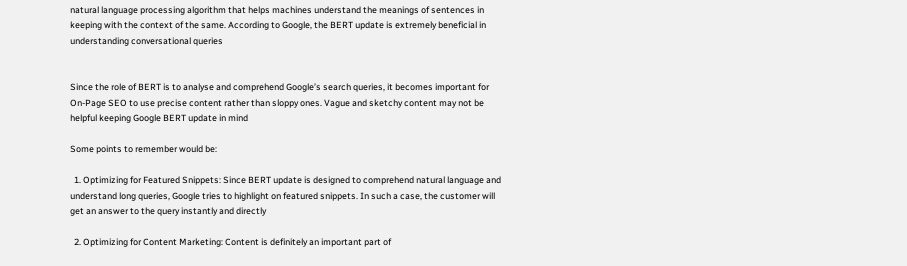natural language processing algorithm that helps machines understand the meanings of sentences in keeping with the context of the same. According to Google, the BERT update is extremely beneficial in understanding conversational queries


Since the role of BERT is to analyse and comprehend Google’s search queries, it becomes important for On-Page SEO to use precise content rather than sloppy ones. Vague and sketchy content may not be helpful keeping Google BERT update in mind

Some points to remember would be:

  1. Optimizing for Featured Snippets: Since BERT update is designed to comprehend natural language and understand long queries, Google tries to highlight on featured snippets. In such a case, the customer will get an answer to the query instantly and directly

  2. Optimizing for Content Marketing: Content is definitely an important part of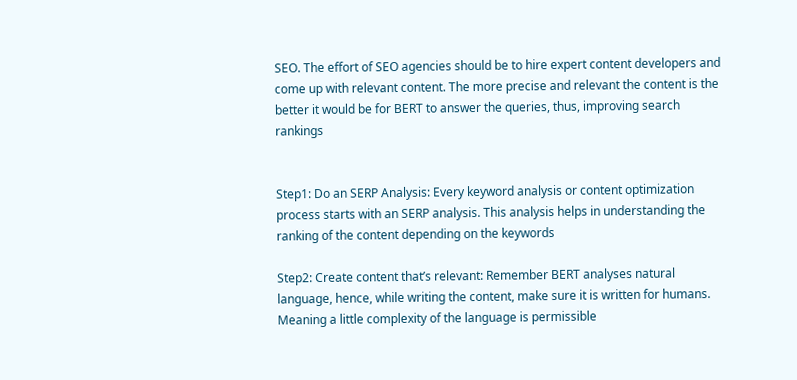SEO. The effort of SEO agencies should be to hire expert content developers and come up with relevant content. The more precise and relevant the content is the better it would be for BERT to answer the queries, thus, improving search rankings


Step1: Do an SERP Analysis: Every keyword analysis or content optimization process starts with an SERP analysis. This analysis helps in understanding the ranking of the content depending on the keywords

Step2: Create content that’s relevant: Remember BERT analyses natural language, hence, while writing the content, make sure it is written for humans. Meaning a little complexity of the language is permissible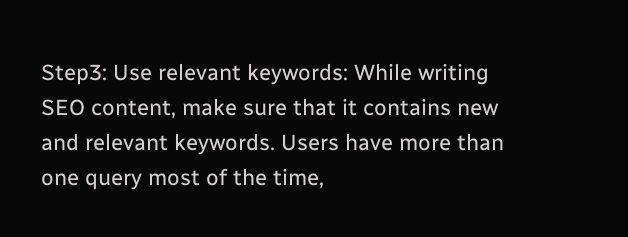Step3: Use relevant keywords: While writing SEO content, make sure that it contains new and relevant keywords. Users have more than one query most of the time,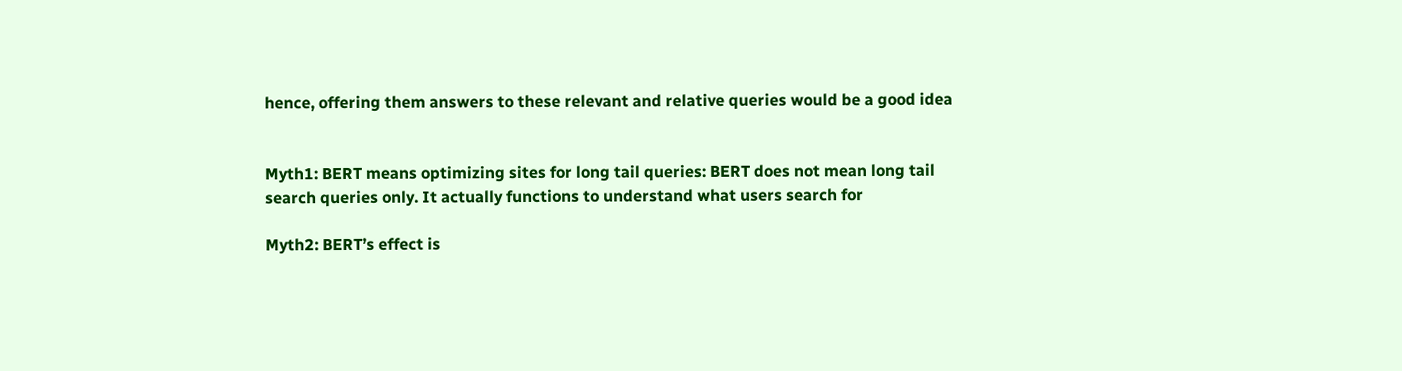hence, offering them answers to these relevant and relative queries would be a good idea


Myth1: BERT means optimizing sites for long tail queries: BERT does not mean long tail search queries only. It actually functions to understand what users search for

Myth2: BERT’s effect is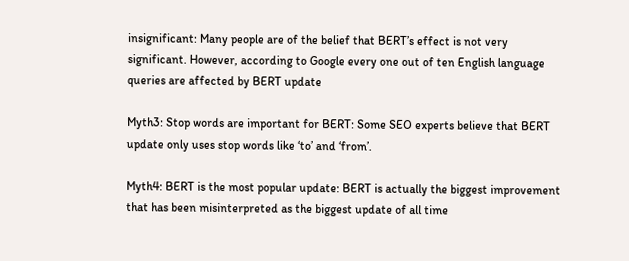insignificant: Many people are of the belief that BERT’s effect is not very significant. However, according to Google every one out of ten English language queries are affected by BERT update

Myth3: Stop words are important for BERT: Some SEO experts believe that BERT update only uses stop words like ‘to’ and ‘from’.

Myth4: BERT is the most popular update: BERT is actually the biggest improvement that has been misinterpreted as the biggest update of all time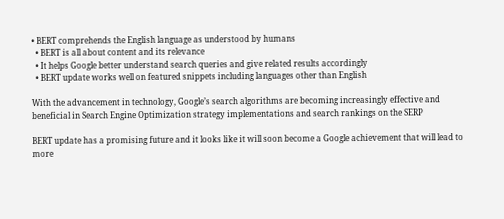• BERT comprehends the English language as understood by humans
  • BERT is all about content and its relevance
  • It helps Google better understand search queries and give related results accordingly
  • BERT update works well on featured snippets including languages other than English

With the advancement in technology, Google’s search algorithms are becoming increasingly effective and beneficial in Search Engine Optimization strategy implementations and search rankings on the SERP

BERT update has a promising future and it looks like it will soon become a Google achievement that will lead to more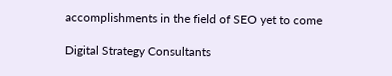accomplishments in the field of SEO yet to come

Digital Strategy Consultants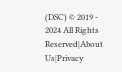(DSC) © 2019 - 2024 All Rights Reserved|About Us|Privacy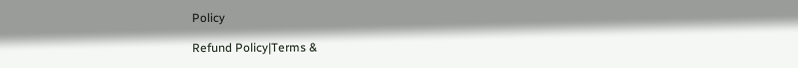Policy

Refund Policy|Terms &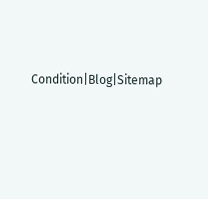Condition|Blog|Sitemap